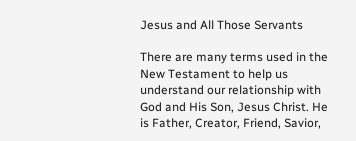Jesus and All Those Servants

There are many terms used in the New Testament to help us understand our relationship with God and His Son, Jesus Christ. He is Father, Creator, Friend, Savior,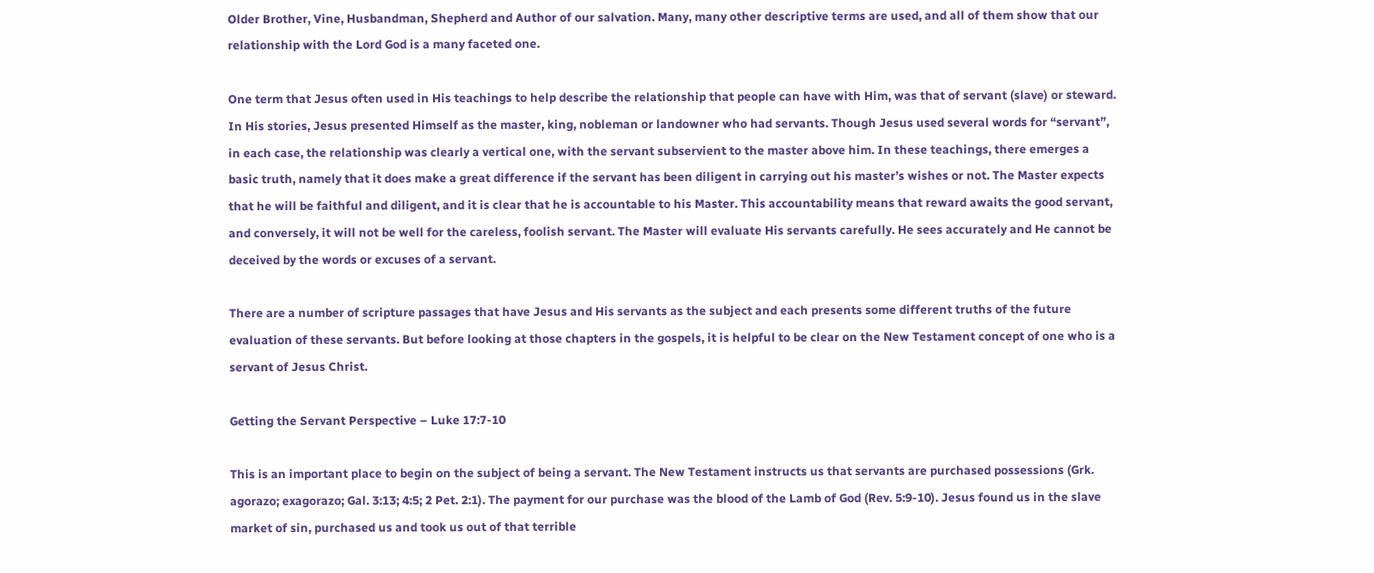Older Brother, Vine, Husbandman, Shepherd and Author of our salvation. Many, many other descriptive terms are used, and all of them show that our relationship with the Lord God is a many faceted one.

One term that Jesus often used in His teachings to help describe the relationship that people can have with Him, was that of servant (slave) or steward. In His stories, Jesus presented Himself as the master, king, nobleman or landowner who had servants. Though Jesus used several words for “servant”, in each case, the relationship was clearly a vertical one, with the servant subservient to the master above him. In these teachings, there emerges a basic truth, namely that it does make a great difference if the servant has been diligent in carrying out his master’s wishes or not. The Master expects that he will be faithful and diligent, and it is clear that he is accountable to his Master. This accountability means that reward awaits the good servant, and conversely, it will not be well for the careless, foolish servant. The Master will evaluate His servants carefully. He sees accurately and He cannot be deceived by the words or excuses of a servant.

There are a number of scripture passages that have Jesus and His servants as the subject and each presents some different truths of the future evaluation of these servants. But before looking at those chapters in the gospels, it is helpful to be clear on the New Testament concept of one who is a servant of Jesus Christ.

Getting the Servant Perspective – Luke 17:7-10

This is an important place to begin on the subject of being a servant. The New Testament instructs us that servants are purchased possessions (Grk. agorazo; exagorazo; Gal. 3:13; 4:5; 2 Pet. 2:1). The payment for our purchase was the blood of the Lamb of God (Rev. 5:9-10). Jesus found us in the slave market of sin, purchased us and took us out of that terrible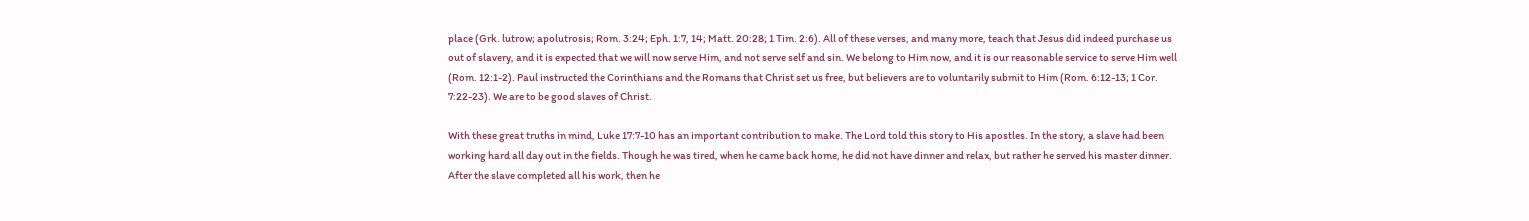place (Grk. lutrow; apolutrosis; Rom. 3:24; Eph. 1:7, 14; Matt. 20:28; 1 Tim. 2:6). All of these verses, and many more, teach that Jesus did indeed purchase us out of slavery, and it is expected that we will now serve Him, and not serve self and sin. We belong to Him now, and it is our reasonable service to serve Him well (Rom. 12:1-2). Paul instructed the Corinthians and the Romans that Christ set us free, but believers are to voluntarily submit to Him (Rom. 6:12-13; 1 Cor. 7:22-23). We are to be good slaves of Christ.

With these great truths in mind, Luke 17:7-10 has an important contribution to make. The Lord told this story to His apostles. In the story, a slave had been working hard all day out in the fields. Though he was tired, when he came back home, he did not have dinner and relax, but rather he served his master dinner. After the slave completed all his work, then he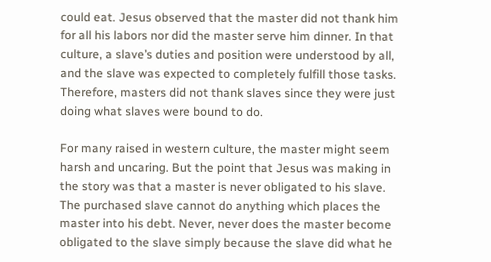could eat. Jesus observed that the master did not thank him for all his labors nor did the master serve him dinner. In that culture, a slave’s duties and position were understood by all, and the slave was expected to completely fulfill those tasks. Therefore, masters did not thank slaves since they were just doing what slaves were bound to do.

For many raised in western culture, the master might seem harsh and uncaring. But the point that Jesus was making in the story was that a master is never obligated to his slave. The purchased slave cannot do anything which places the master into his debt. Never, never does the master become obligated to the slave simply because the slave did what he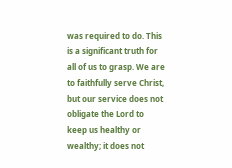was required to do. This is a significant truth for all of us to grasp. We are to faithfully serve Christ, but our service does not obligate the Lord to keep us healthy or wealthy; it does not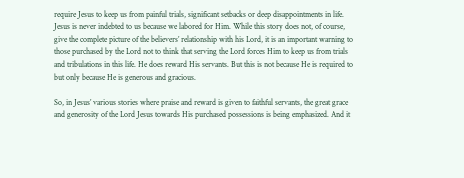require Jesus to keep us from painful trials, significant setbacks or deep disappointments in life. Jesus is never indebted to us because we labored for Him. While this story does not, of course, give the complete picture of the believers’ relationship with his Lord, it is an important warning to those purchased by the Lord not to think that serving the Lord forces Him to keep us from trials and tribulations in this life. He does reward His servants. But this is not because He is required to but only because He is generous and gracious.

So, in Jesus’ various stories where praise and reward is given to faithful servants, the great grace and generosity of the Lord Jesus towards His purchased possessions is being emphasized. And it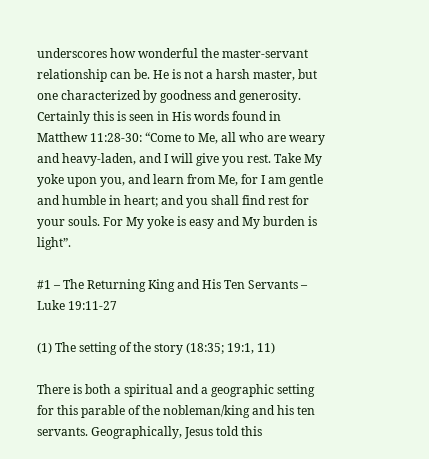underscores how wonderful the master-servant relationship can be. He is not a harsh master, but one characterized by goodness and generosity. Certainly this is seen in His words found in Matthew 11:28-30: “Come to Me, all who are weary and heavy-laden, and I will give you rest. Take My yoke upon you, and learn from Me, for I am gentle and humble in heart; and you shall find rest for your souls. For My yoke is easy and My burden is light”.

#1 – The Returning King and His Ten Servants – Luke 19:11-27

(1) The setting of the story (18:35; 19:1, 11)

There is both a spiritual and a geographic setting for this parable of the nobleman/king and his ten servants. Geographically, Jesus told this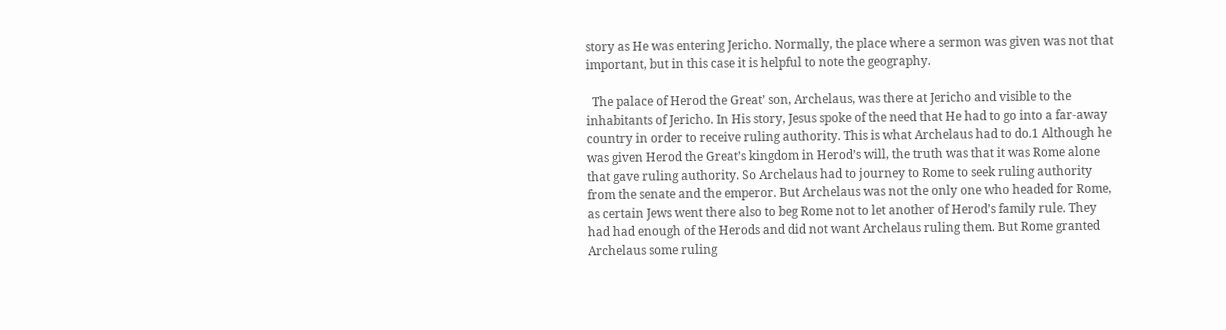story as He was entering Jericho. Normally, the place where a sermon was given was not that important, but in this case it is helpful to note the geography.

  The palace of Herod the Great’ son, Archelaus, was there at Jericho and visible to the inhabitants of Jericho. In His story, Jesus spoke of the need that He had to go into a far-away country in order to receive ruling authority. This is what Archelaus had to do.1 Although he was given Herod the Great’s kingdom in Herod’s will, the truth was that it was Rome alone that gave ruling authority. So Archelaus had to journey to Rome to seek ruling authority from the senate and the emperor. But Archelaus was not the only one who headed for Rome, as certain Jews went there also to beg Rome not to let another of Herod’s family rule. They had had enough of the Herods and did not want Archelaus ruling them. But Rome granted Archelaus some ruling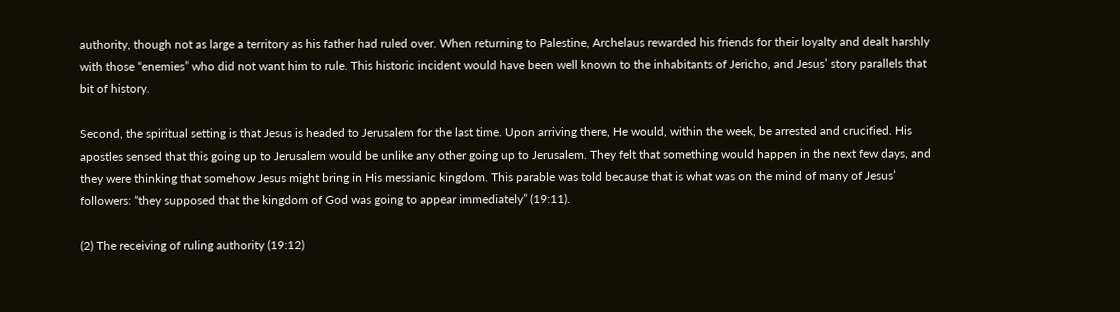authority, though not as large a territory as his father had ruled over. When returning to Palestine, Archelaus rewarded his friends for their loyalty and dealt harshly with those “enemies” who did not want him to rule. This historic incident would have been well known to the inhabitants of Jericho, and Jesus’ story parallels that bit of history.

Second, the spiritual setting is that Jesus is headed to Jerusalem for the last time. Upon arriving there, He would, within the week, be arrested and crucified. His apostles sensed that this going up to Jerusalem would be unlike any other going up to Jerusalem. They felt that something would happen in the next few days, and they were thinking that somehow Jesus might bring in His messianic kingdom. This parable was told because that is what was on the mind of many of Jesus’ followers: “they supposed that the kingdom of God was going to appear immediately” (19:11).

(2) The receiving of ruling authority (19:12)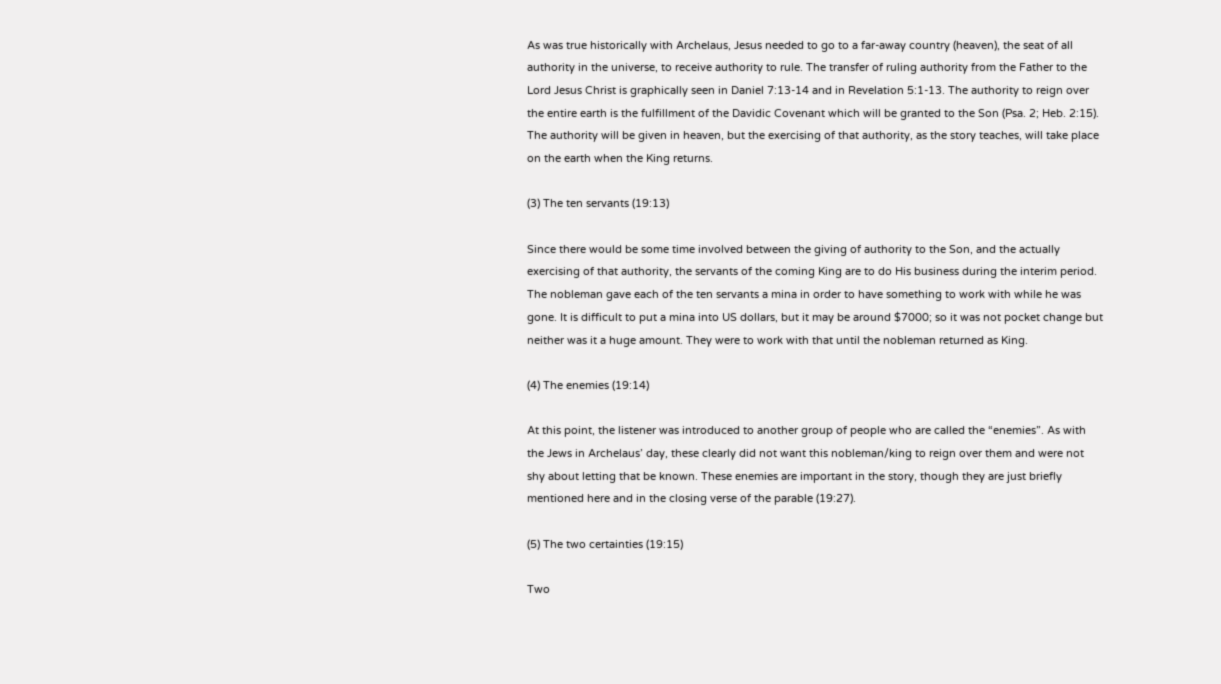As was true historically with Archelaus, Jesus needed to go to a far-away country (heaven), the seat of all authority in the universe, to receive authority to rule. The transfer of ruling authority from the Father to the Lord Jesus Christ is graphically seen in Daniel 7:13-14 and in Revelation 5:1-13. The authority to reign over the entire earth is the fulfillment of the Davidic Covenant which will be granted to the Son (Psa. 2; Heb. 2:15). The authority will be given in heaven, but the exercising of that authority, as the story teaches, will take place on the earth when the King returns.

(3) The ten servants (19:13)

Since there would be some time involved between the giving of authority to the Son, and the actually exercising of that authority, the servants of the coming King are to do His business during the interim period. The nobleman gave each of the ten servants a mina in order to have something to work with while he was gone. It is difficult to put a mina into US dollars, but it may be around $7000; so it was not pocket change but neither was it a huge amount. They were to work with that until the nobleman returned as King.

(4) The enemies (19:14)

At this point, the listener was introduced to another group of people who are called the “enemies”. As with the Jews in Archelaus’ day, these clearly did not want this nobleman/king to reign over them and were not shy about letting that be known. These enemies are important in the story, though they are just briefly mentioned here and in the closing verse of the parable (19:27).

(5) The two certainties (19:15)

Two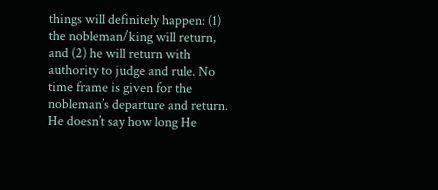things will definitely happen: (1) the nobleman/king will return, and (2) he will return with authority to judge and rule. No time frame is given for the nobleman’s departure and return. He doesn’t say how long He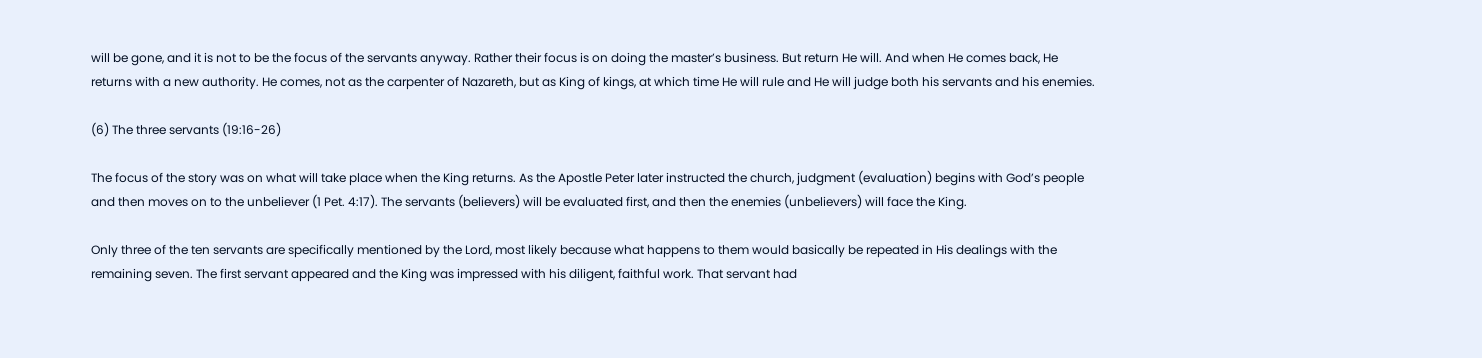will be gone, and it is not to be the focus of the servants anyway. Rather their focus is on doing the master’s business. But return He will. And when He comes back, He returns with a new authority. He comes, not as the carpenter of Nazareth, but as King of kings, at which time He will rule and He will judge both his servants and his enemies.

(6) The three servants (19:16-26)

The focus of the story was on what will take place when the King returns. As the Apostle Peter later instructed the church, judgment (evaluation) begins with God’s people and then moves on to the unbeliever (1 Pet. 4:17). The servants (believers) will be evaluated first, and then the enemies (unbelievers) will face the King.

Only three of the ten servants are specifically mentioned by the Lord, most likely because what happens to them would basically be repeated in His dealings with the remaining seven. The first servant appeared and the King was impressed with his diligent, faithful work. That servant had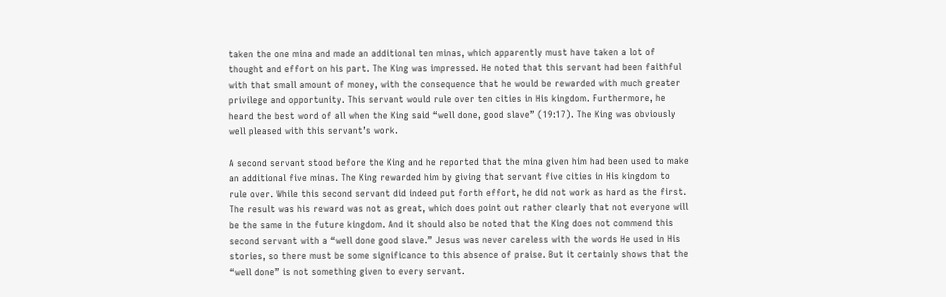taken the one mina and made an additional ten minas, which apparently must have taken a lot of thought and effort on his part. The King was impressed. He noted that this servant had been faithful with that small amount of money, with the consequence that he would be rewarded with much greater privilege and opportunity. This servant would rule over ten cities in His kingdom. Furthermore, he heard the best word of all when the King said “well done, good slave” (19:17). The King was obviously well pleased with this servant’s work.

A second servant stood before the King and he reported that the mina given him had been used to make an additional five minas. The King rewarded him by giving that servant five cities in His kingdom to rule over. While this second servant did indeed put forth effort, he did not work as hard as the first. The result was his reward was not as great, which does point out rather clearly that not everyone will be the same in the future kingdom. And it should also be noted that the King does not commend this second servant with a “well done good slave.” Jesus was never careless with the words He used in His stories, so there must be some significance to this absence of praise. But it certainly shows that the “well done” is not something given to every servant.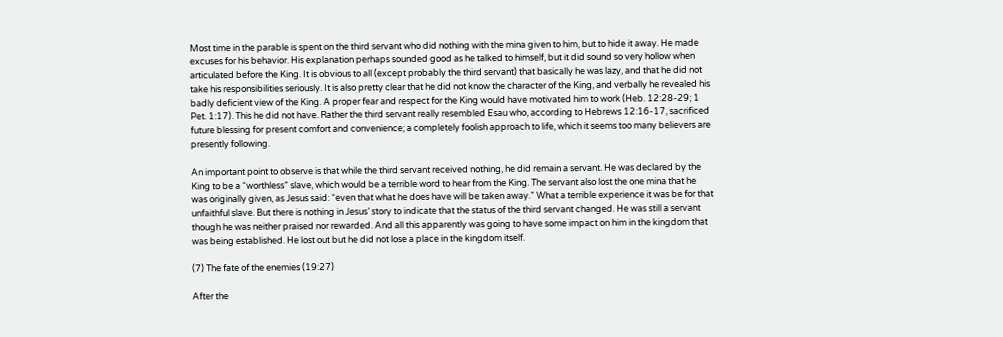Most time in the parable is spent on the third servant who did nothing with the mina given to him, but to hide it away. He made excuses for his behavior. His explanation perhaps sounded good as he talked to himself, but it did sound so very hollow when articulated before the King. It is obvious to all (except probably the third servant) that basically he was lazy, and that he did not take his responsibilities seriously. It is also pretty clear that he did not know the character of the King, and verbally he revealed his badly deficient view of the King. A proper fear and respect for the King would have motivated him to work (Heb. 12:28-29; 1 Pet. 1:17). This he did not have. Rather the third servant really resembled Esau who, according to Hebrews 12:16-17, sacrificed future blessing for present comfort and convenience; a completely foolish approach to life, which it seems too many believers are presently following.

An important point to observe is that while the third servant received nothing, he did remain a servant. He was declared by the King to be a “worthless” slave, which would be a terrible word to hear from the King. The servant also lost the one mina that he was originally given, as Jesus said: “even that what he does have will be taken away.” What a terrible experience it was be for that unfaithful slave. But there is nothing in Jesus’ story to indicate that the status of the third servant changed. He was still a servant though he was neither praised nor rewarded. And all this apparently was going to have some impact on him in the kingdom that was being established. He lost out but he did not lose a place in the kingdom itself.

(7) The fate of the enemies (19:27)

After the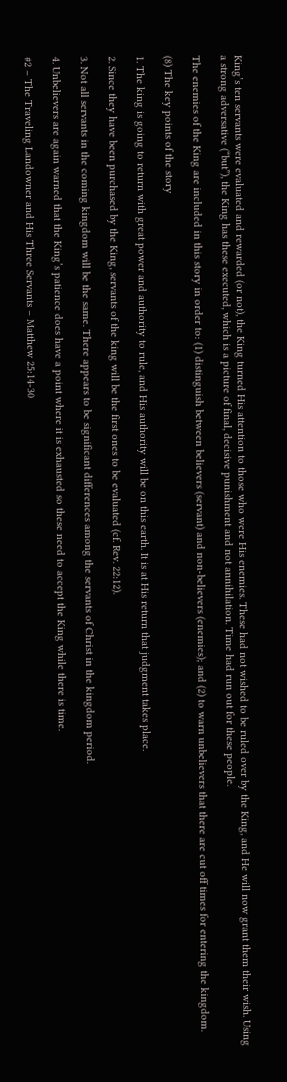King’s ten servants were evaluated and rewarded (or not), the King turned His attention to those who were His enemies. These had not wished to be ruled over by the King, and He will now grant them their wish. Using a strong adversative (“but”), the King has these executed, which is a picture of final, decisive punishment and not annihilation. Time had run out for these people.

The enemies of the King are included in this story in order to: (1) distinguish between believers (servant) and non-believers (enemies); and (2) to warn unbelievers that there are cut off times for entering the kingdom.

(8) The key points of the story

1. The king is going to return with great power and authority to rule, and His authority will be on this earth. It is at His return that judgment takes place.

2. Since they have been purchased by the King, servants of the king will be the first ones to be evaluated (cf. Rev. 22:12).

3. Not all servants in the coming kingdom will be the same. There appears to be significant differences among the servants of Christ in the kingdom period.

4. Unbelievers are again warned that the King’s patience does have a point where it is exhausted so these need to accept the King while there is time.

#2 – The Traveling Landowner and His Three Servants – Matthew 25:14-30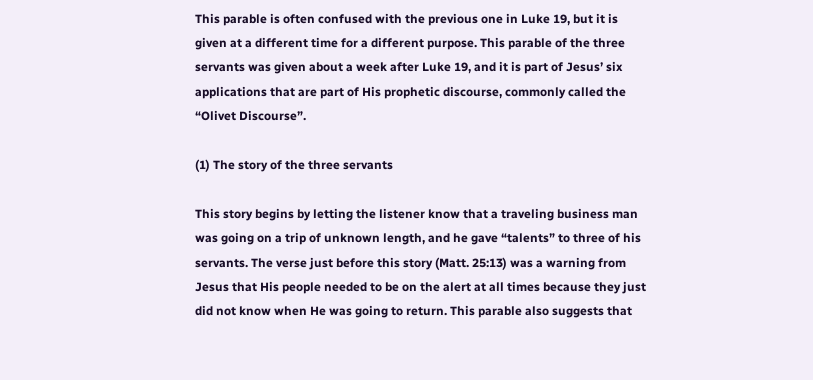This parable is often confused with the previous one in Luke 19, but it is given at a different time for a different purpose. This parable of the three servants was given about a week after Luke 19, and it is part of Jesus’ six applications that are part of His prophetic discourse, commonly called the “Olivet Discourse”.

(1) The story of the three servants

This story begins by letting the listener know that a traveling business man was going on a trip of unknown length, and he gave “talents” to three of his servants. The verse just before this story (Matt. 25:13) was a warning from Jesus that His people needed to be on the alert at all times because they just did not know when He was going to return. This parable also suggests that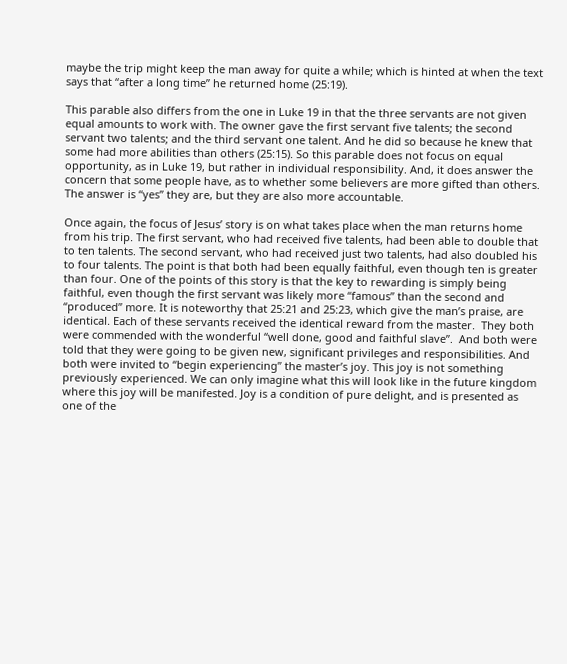maybe the trip might keep the man away for quite a while; which is hinted at when the text says that “after a long time” he returned home (25:19).

This parable also differs from the one in Luke 19 in that the three servants are not given equal amounts to work with. The owner gave the first servant five talents; the second servant two talents; and the third servant one talent. And he did so because he knew that some had more abilities than others (25:15). So this parable does not focus on equal opportunity, as in Luke 19, but rather in individual responsibility. And, it does answer the concern that some people have, as to whether some believers are more gifted than others. The answer is “yes” they are, but they are also more accountable.

Once again, the focus of Jesus’ story is on what takes place when the man returns home from his trip. The first servant, who had received five talents, had been able to double that to ten talents. The second servant, who had received just two talents, had also doubled his to four talents. The point is that both had been equally faithful, even though ten is greater than four. One of the points of this story is that the key to rewarding is simply being faithful, even though the first servant was likely more “famous” than the second and “produced” more. It is noteworthy that 25:21 and 25:23, which give the man’s praise, are identical. Each of these servants received the identical reward from the master.  They both were commended with the wonderful “well done, good and faithful slave”.  And both were told that they were going to be given new, significant privileges and responsibilities. And both were invited to “begin experiencing” the master’s joy. This joy is not something previously experienced. We can only imagine what this will look like in the future kingdom where this joy will be manifested. Joy is a condition of pure delight, and is presented as one of the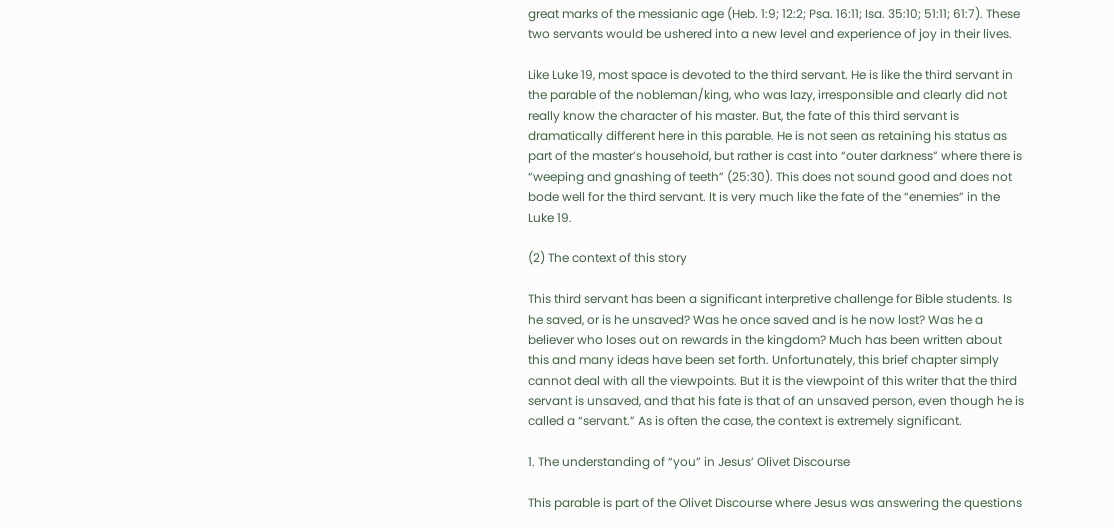great marks of the messianic age (Heb. 1:9; 12:2; Psa. 16:11; Isa. 35:10; 51:11; 61:7). These two servants would be ushered into a new level and experience of joy in their lives.

Like Luke 19, most space is devoted to the third servant. He is like the third servant in the parable of the nobleman/king, who was lazy, irresponsible and clearly did not really know the character of his master. But, the fate of this third servant is dramatically different here in this parable. He is not seen as retaining his status as part of the master’s household, but rather is cast into “outer darkness” where there is “weeping and gnashing of teeth” (25:30). This does not sound good and does not bode well for the third servant. It is very much like the fate of the “enemies” in the Luke 19.

(2) The context of this story

This third servant has been a significant interpretive challenge for Bible students. Is he saved, or is he unsaved? Was he once saved and is he now lost? Was he a believer who loses out on rewards in the kingdom? Much has been written about this and many ideas have been set forth. Unfortunately, this brief chapter simply cannot deal with all the viewpoints. But it is the viewpoint of this writer that the third servant is unsaved, and that his fate is that of an unsaved person, even though he is called a “servant.” As is often the case, the context is extremely significant.

1. The understanding of “you” in Jesus’ Olivet Discourse

This parable is part of the Olivet Discourse where Jesus was answering the questions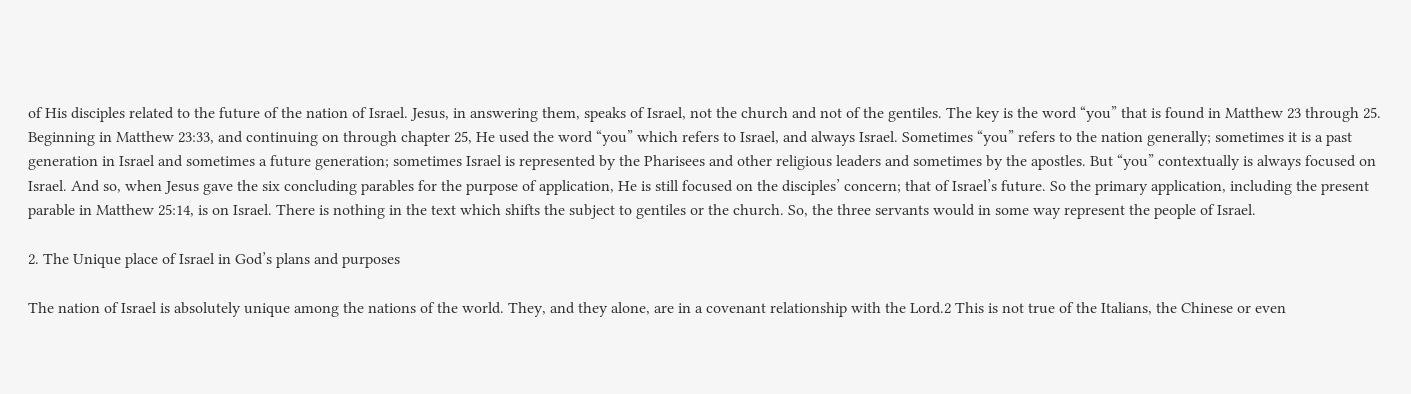of His disciples related to the future of the nation of Israel. Jesus, in answering them, speaks of Israel, not the church and not of the gentiles. The key is the word “you” that is found in Matthew 23 through 25. Beginning in Matthew 23:33, and continuing on through chapter 25, He used the word “you” which refers to Israel, and always Israel. Sometimes “you” refers to the nation generally; sometimes it is a past generation in Israel and sometimes a future generation; sometimes Israel is represented by the Pharisees and other religious leaders and sometimes by the apostles. But “you” contextually is always focused on Israel. And so, when Jesus gave the six concluding parables for the purpose of application, He is still focused on the disciples’ concern; that of Israel’s future. So the primary application, including the present parable in Matthew 25:14, is on Israel. There is nothing in the text which shifts the subject to gentiles or the church. So, the three servants would in some way represent the people of Israel.

2. The Unique place of Israel in God’s plans and purposes

The nation of Israel is absolutely unique among the nations of the world. They, and they alone, are in a covenant relationship with the Lord.2 This is not true of the Italians, the Chinese or even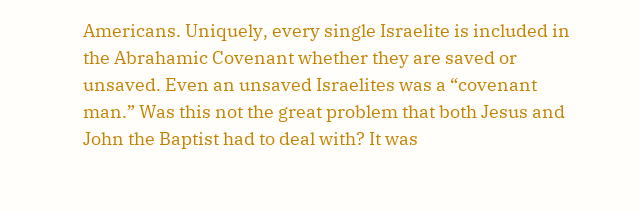Americans. Uniquely, every single Israelite is included in the Abrahamic Covenant whether they are saved or unsaved. Even an unsaved Israelites was a “covenant man.” Was this not the great problem that both Jesus and John the Baptist had to deal with? It was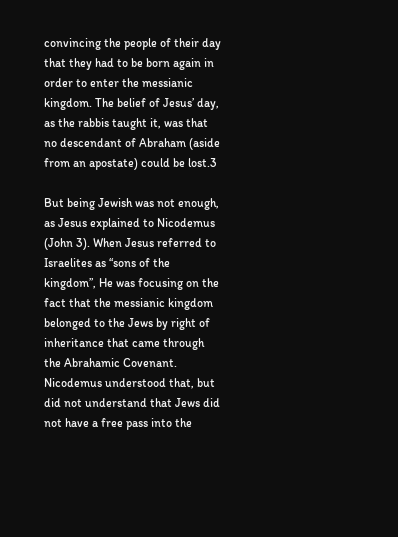convincing the people of their day that they had to be born again in order to enter the messianic kingdom. The belief of Jesus’ day, as the rabbis taught it, was that no descendant of Abraham (aside from an apostate) could be lost.3

But being Jewish was not enough, as Jesus explained to Nicodemus (John 3). When Jesus referred to Israelites as “sons of the kingdom”, He was focusing on the fact that the messianic kingdom belonged to the Jews by right of inheritance that came through the Abrahamic Covenant. Nicodemus understood that, but did not understand that Jews did not have a free pass into the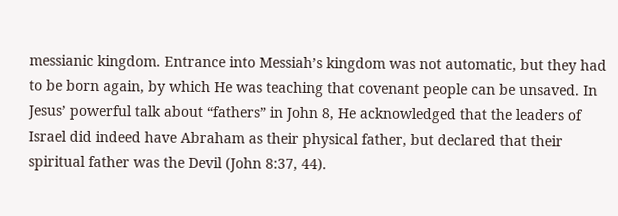messianic kingdom. Entrance into Messiah’s kingdom was not automatic, but they had to be born again, by which He was teaching that covenant people can be unsaved. In Jesus’ powerful talk about “fathers” in John 8, He acknowledged that the leaders of Israel did indeed have Abraham as their physical father, but declared that their spiritual father was the Devil (John 8:37, 44).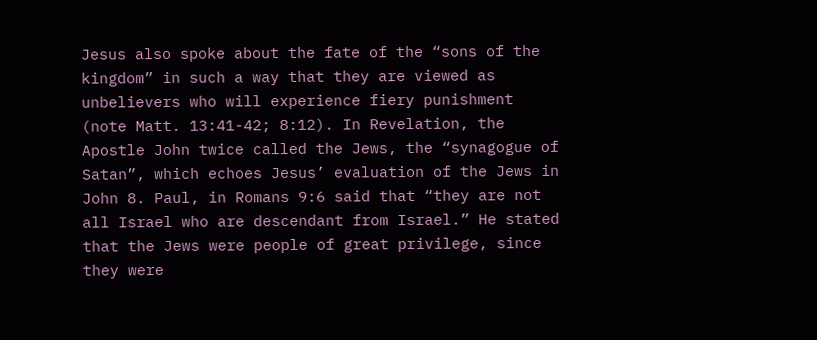Jesus also spoke about the fate of the “sons of the kingdom” in such a way that they are viewed as unbelievers who will experience fiery punishment (note Matt. 13:41-42; 8:12). In Revelation, the Apostle John twice called the Jews, the “synagogue of Satan”, which echoes Jesus’ evaluation of the Jews in John 8. Paul, in Romans 9:6 said that “they are not all Israel who are descendant from Israel.” He stated that the Jews were people of great privilege, since they were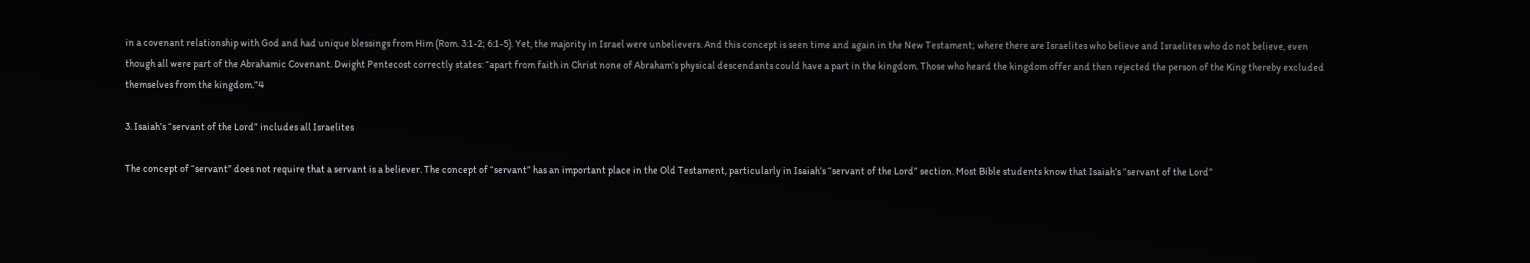in a covenant relationship with God and had unique blessings from Him (Rom. 3:1-2; 6:1-5). Yet, the majority in Israel were unbelievers. And this concept is seen time and again in the New Testament; where there are Israelites who believe and Israelites who do not believe, even though all were part of the Abrahamic Covenant. Dwight Pentecost correctly states: “apart from faith in Christ none of Abraham’s physical descendants could have a part in the kingdom. Those who heard the kingdom offer and then rejected the person of the King thereby excluded themselves from the kingdom.”4

3. Isaiah’s “servant of the Lord” includes all Israelites

The concept of “servant” does not require that a servant is a believer. The concept of “servant” has an important place in the Old Testament, particularly in Isaiah’s “servant of the Lord” section. Most Bible students know that Isaiah’s “servant of the Lord”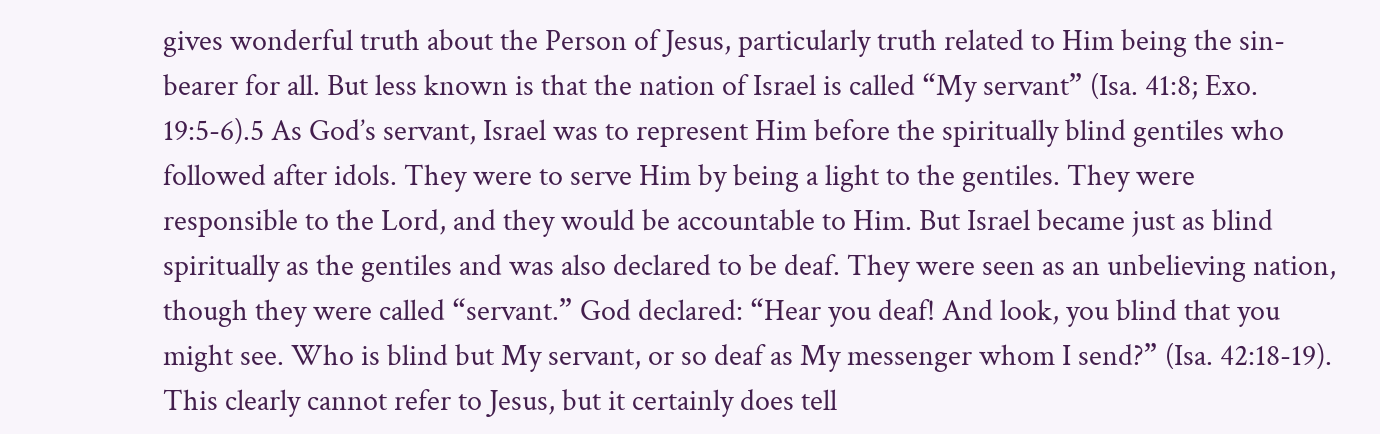gives wonderful truth about the Person of Jesus, particularly truth related to Him being the sin-bearer for all. But less known is that the nation of Israel is called “My servant” (Isa. 41:8; Exo. 19:5-6).5 As God’s servant, Israel was to represent Him before the spiritually blind gentiles who followed after idols. They were to serve Him by being a light to the gentiles. They were responsible to the Lord, and they would be accountable to Him. But Israel became just as blind spiritually as the gentiles and was also declared to be deaf. They were seen as an unbelieving nation, though they were called “servant.” God declared: “Hear you deaf! And look, you blind that you might see. Who is blind but My servant, or so deaf as My messenger whom I send?” (Isa. 42:18-19). This clearly cannot refer to Jesus, but it certainly does tell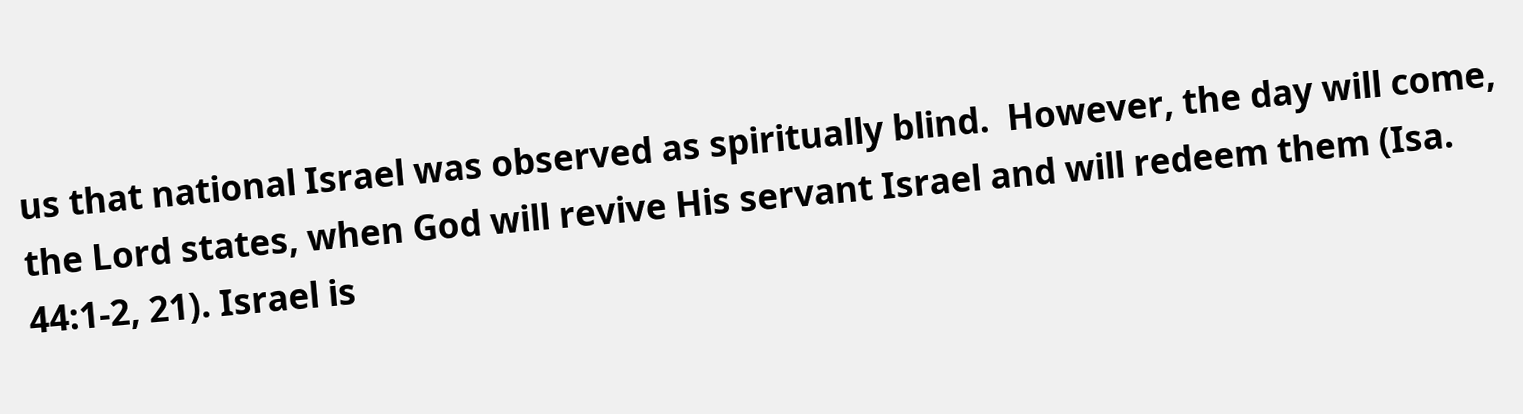us that national Israel was observed as spiritually blind.  However, the day will come, the Lord states, when God will revive His servant Israel and will redeem them (Isa. 44:1-2, 21). Israel is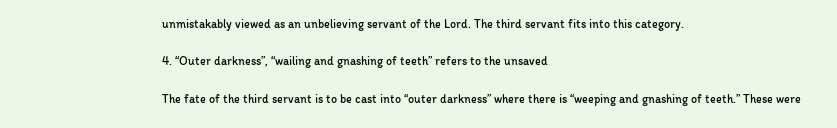unmistakably viewed as an unbelieving servant of the Lord. The third servant fits into this category.

4. “Outer darkness”, “wailing and gnashing of teeth” refers to the unsaved

The fate of the third servant is to be cast into “outer darkness” where there is “weeping and gnashing of teeth.” These were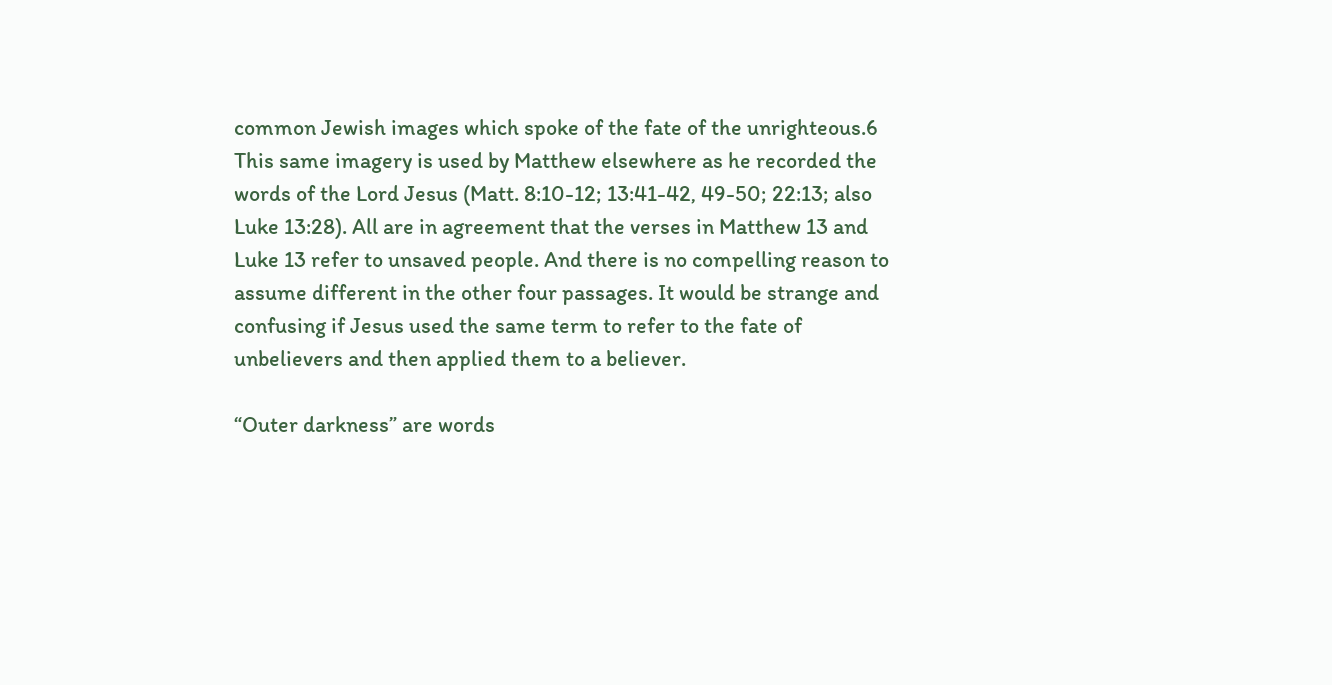common Jewish images which spoke of the fate of the unrighteous.6 This same imagery is used by Matthew elsewhere as he recorded the words of the Lord Jesus (Matt. 8:10-12; 13:41-42, 49-50; 22:13; also Luke 13:28). All are in agreement that the verses in Matthew 13 and Luke 13 refer to unsaved people. And there is no compelling reason to assume different in the other four passages. It would be strange and confusing if Jesus used the same term to refer to the fate of unbelievers and then applied them to a believer.

“Outer darkness” are words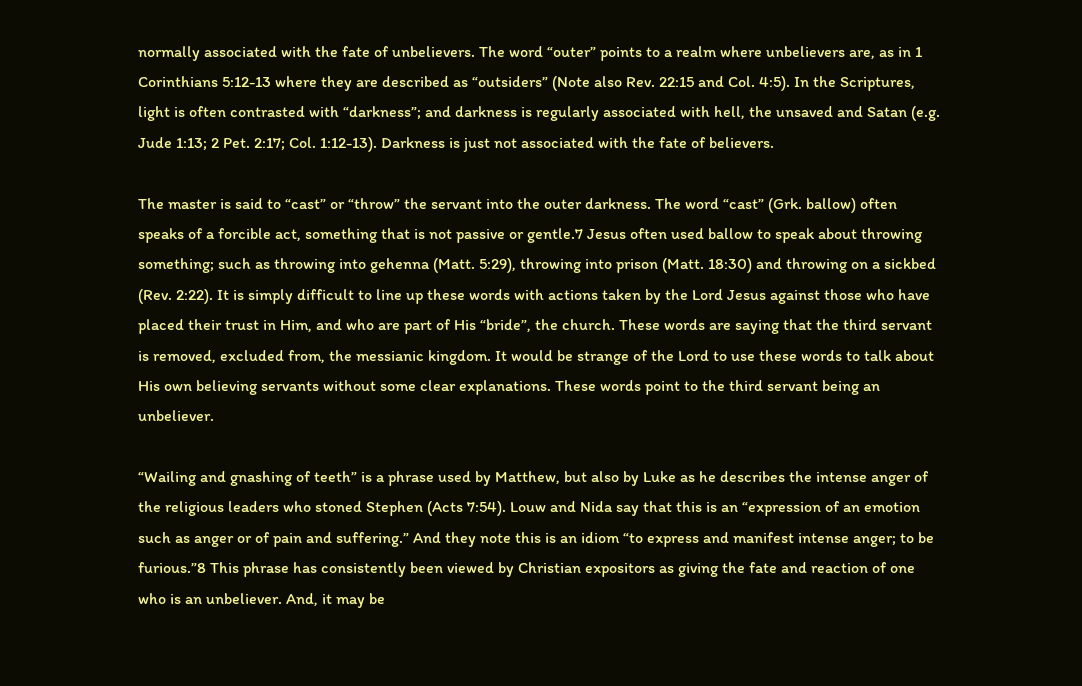normally associated with the fate of unbelievers. The word “outer” points to a realm where unbelievers are, as in 1 Corinthians 5:12-13 where they are described as “outsiders” (Note also Rev. 22:15 and Col. 4:5). In the Scriptures, light is often contrasted with “darkness”; and darkness is regularly associated with hell, the unsaved and Satan (e.g. Jude 1:13; 2 Pet. 2:17; Col. 1:12-13). Darkness is just not associated with the fate of believers.

The master is said to “cast” or “throw” the servant into the outer darkness. The word “cast” (Grk. ballow) often speaks of a forcible act, something that is not passive or gentle.7 Jesus often used ballow to speak about throwing something; such as throwing into gehenna (Matt. 5:29), throwing into prison (Matt. 18:30) and throwing on a sickbed (Rev. 2:22). It is simply difficult to line up these words with actions taken by the Lord Jesus against those who have placed their trust in Him, and who are part of His “bride”, the church. These words are saying that the third servant is removed, excluded from, the messianic kingdom. It would be strange of the Lord to use these words to talk about His own believing servants without some clear explanations. These words point to the third servant being an unbeliever.

“Wailing and gnashing of teeth” is a phrase used by Matthew, but also by Luke as he describes the intense anger of the religious leaders who stoned Stephen (Acts 7:54). Louw and Nida say that this is an “expression of an emotion such as anger or of pain and suffering.” And they note this is an idiom “to express and manifest intense anger; to be furious.”8 This phrase has consistently been viewed by Christian expositors as giving the fate and reaction of one who is an unbeliever. And, it may be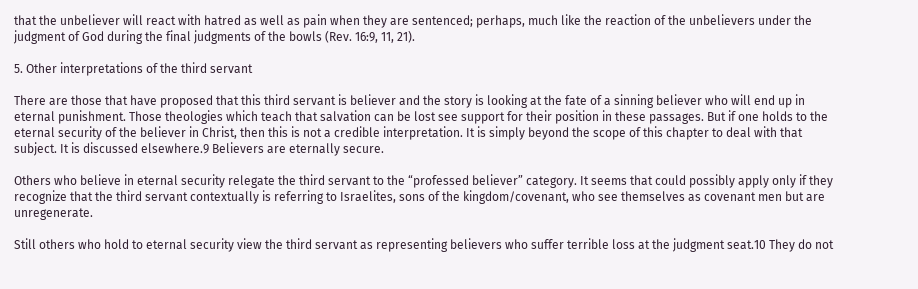that the unbeliever will react with hatred as well as pain when they are sentenced; perhaps, much like the reaction of the unbelievers under the judgment of God during the final judgments of the bowls (Rev. 16:9, 11, 21).

5. Other interpretations of the third servant

There are those that have proposed that this third servant is believer and the story is looking at the fate of a sinning believer who will end up in eternal punishment. Those theologies which teach that salvation can be lost see support for their position in these passages. But if one holds to the eternal security of the believer in Christ, then this is not a credible interpretation. It is simply beyond the scope of this chapter to deal with that subject. It is discussed elsewhere.9 Believers are eternally secure.

Others who believe in eternal security relegate the third servant to the “professed believer” category. It seems that could possibly apply only if they recognize that the third servant contextually is referring to Israelites, sons of the kingdom/covenant, who see themselves as covenant men but are unregenerate.

Still others who hold to eternal security view the third servant as representing believers who suffer terrible loss at the judgment seat.10 They do not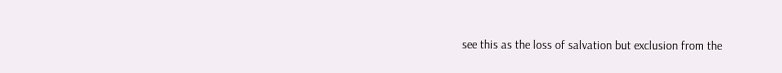see this as the loss of salvation but exclusion from the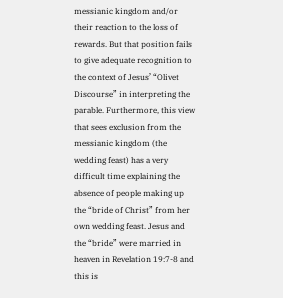messianic kingdom and/or their reaction to the loss of rewards. But that position fails to give adequate recognition to the context of Jesus’ “Olivet Discourse” in interpreting the parable. Furthermore, this view that sees exclusion from the messianic kingdom (the wedding feast) has a very difficult time explaining the absence of people making up the “bride of Christ” from her own wedding feast. Jesus and the “bride” were married in heaven in Revelation 19:7-8 and this is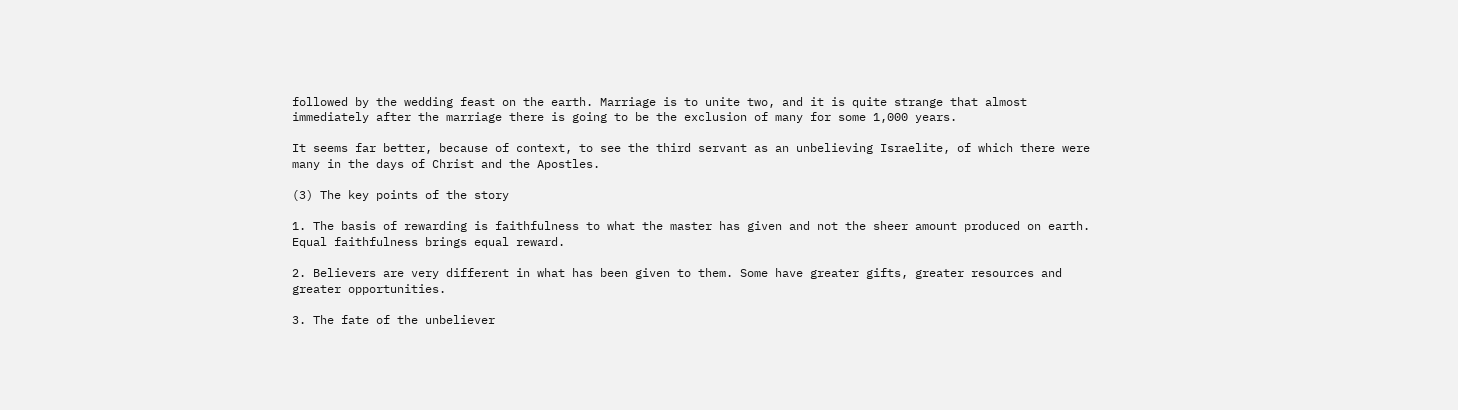followed by the wedding feast on the earth. Marriage is to unite two, and it is quite strange that almost immediately after the marriage there is going to be the exclusion of many for some 1,000 years.

It seems far better, because of context, to see the third servant as an unbelieving Israelite, of which there were many in the days of Christ and the Apostles.

(3) The key points of the story

1. The basis of rewarding is faithfulness to what the master has given and not the sheer amount produced on earth. Equal faithfulness brings equal reward.

2. Believers are very different in what has been given to them. Some have greater gifts, greater resources and greater opportunities.

3. The fate of the unbeliever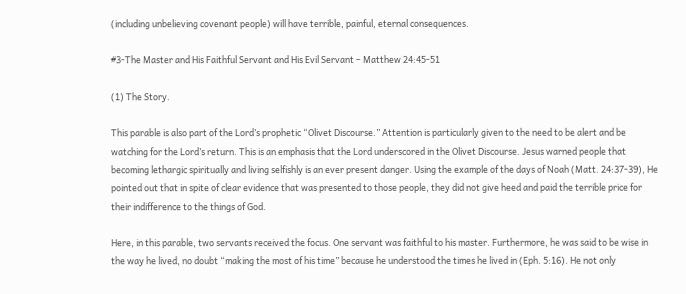(including unbelieving covenant people) will have terrible, painful, eternal consequences.

#3-The Master and His Faithful Servant and His Evil Servant – Matthew 24:45-51

(1) The Story.

This parable is also part of the Lord’s prophetic “Olivet Discourse.” Attention is particularly given to the need to be alert and be watching for the Lord’s return. This is an emphasis that the Lord underscored in the Olivet Discourse. Jesus warned people that becoming lethargic spiritually and living selfishly is an ever present danger. Using the example of the days of Noah (Matt. 24:37-39), He pointed out that in spite of clear evidence that was presented to those people, they did not give heed and paid the terrible price for their indifference to the things of God.

Here, in this parable, two servants received the focus. One servant was faithful to his master. Furthermore, he was said to be wise in the way he lived, no doubt “making the most of his time” because he understood the times he lived in (Eph. 5:16). He not only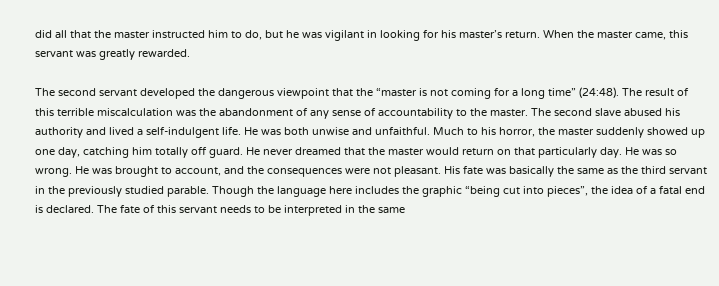did all that the master instructed him to do, but he was vigilant in looking for his master’s return. When the master came, this servant was greatly rewarded.

The second servant developed the dangerous viewpoint that the “master is not coming for a long time” (24:48). The result of this terrible miscalculation was the abandonment of any sense of accountability to the master. The second slave abused his authority and lived a self-indulgent life. He was both unwise and unfaithful. Much to his horror, the master suddenly showed up one day, catching him totally off guard. He never dreamed that the master would return on that particularly day. He was so wrong. He was brought to account, and the consequences were not pleasant. His fate was basically the same as the third servant in the previously studied parable. Though the language here includes the graphic “being cut into pieces”, the idea of a fatal end is declared. The fate of this servant needs to be interpreted in the same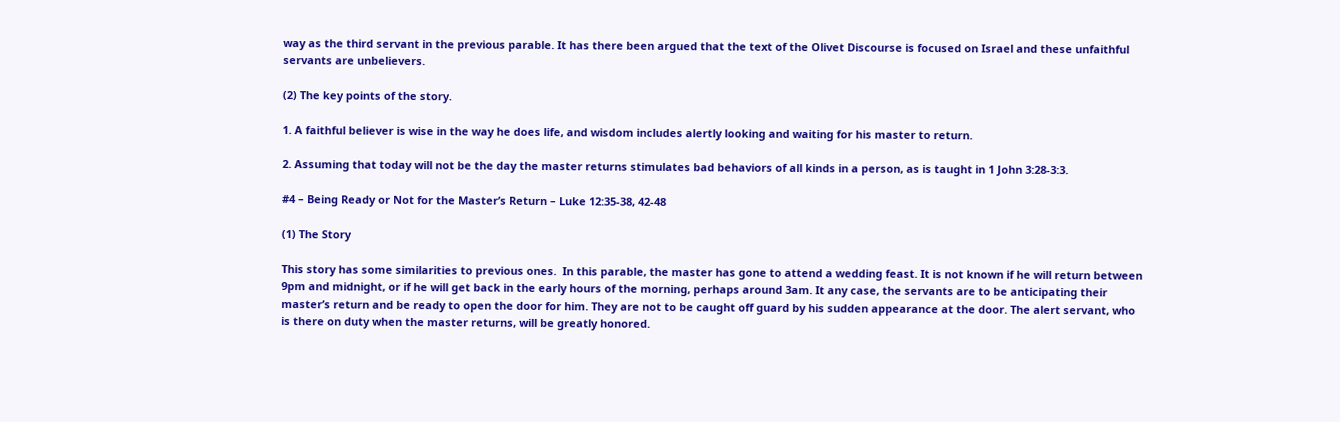way as the third servant in the previous parable. It has there been argued that the text of the Olivet Discourse is focused on Israel and these unfaithful servants are unbelievers.

(2) The key points of the story.

1. A faithful believer is wise in the way he does life, and wisdom includes alertly looking and waiting for his master to return.

2. Assuming that today will not be the day the master returns stimulates bad behaviors of all kinds in a person, as is taught in 1 John 3:28-3:3.

#4 – Being Ready or Not for the Master’s Return – Luke 12:35-38, 42-48

(1) The Story

This story has some similarities to previous ones.  In this parable, the master has gone to attend a wedding feast. It is not known if he will return between 9pm and midnight, or if he will get back in the early hours of the morning, perhaps around 3am. It any case, the servants are to be anticipating their master’s return and be ready to open the door for him. They are not to be caught off guard by his sudden appearance at the door. The alert servant, who is there on duty when the master returns, will be greatly honored.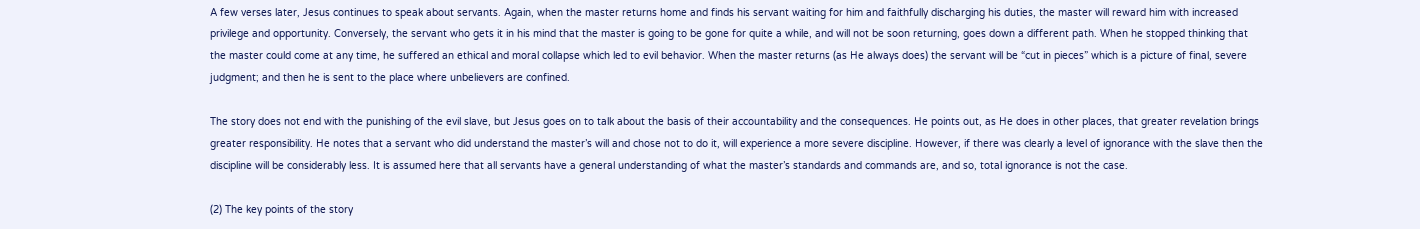A few verses later, Jesus continues to speak about servants. Again, when the master returns home and finds his servant waiting for him and faithfully discharging his duties, the master will reward him with increased privilege and opportunity. Conversely, the servant who gets it in his mind that the master is going to be gone for quite a while, and will not be soon returning, goes down a different path. When he stopped thinking that the master could come at any time, he suffered an ethical and moral collapse which led to evil behavior. When the master returns (as He always does) the servant will be “cut in pieces” which is a picture of final, severe judgment; and then he is sent to the place where unbelievers are confined.

The story does not end with the punishing of the evil slave, but Jesus goes on to talk about the basis of their accountability and the consequences. He points out, as He does in other places, that greater revelation brings greater responsibility. He notes that a servant who did understand the master’s will and chose not to do it, will experience a more severe discipline. However, if there was clearly a level of ignorance with the slave then the discipline will be considerably less. It is assumed here that all servants have a general understanding of what the master’s standards and commands are, and so, total ignorance is not the case.

(2) The key points of the story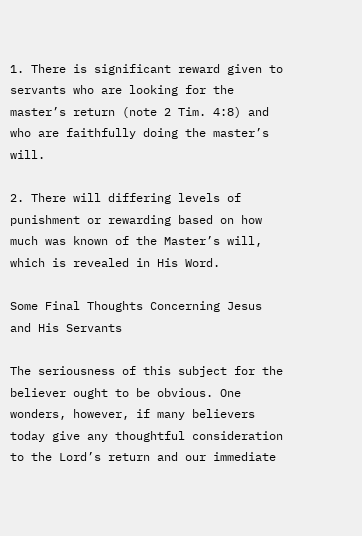1. There is significant reward given to servants who are looking for the master’s return (note 2 Tim. 4:8) and who are faithfully doing the master’s will.

2. There will differing levels of punishment or rewarding based on how much was known of the Master’s will, which is revealed in His Word.

Some Final Thoughts Concerning Jesus and His Servants

The seriousness of this subject for the believer ought to be obvious. One wonders, however, if many believers today give any thoughtful consideration to the Lord’s return and our immediate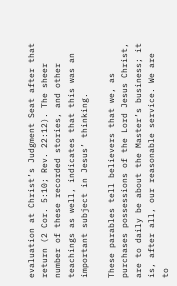evaluation at Christ’s Judgment Seat after that return (2 Cor. 5:10; Rev. 22:12). The sheer number of these recorded stories, and other teachings as well, indicates that this was an important subject in Jesus’ thinking.

These parables tell believers that we, as purchases possessions of the Lord Jesus Christ, are to daily be about the Master’s business; it is, after all, our reasonable service. We are to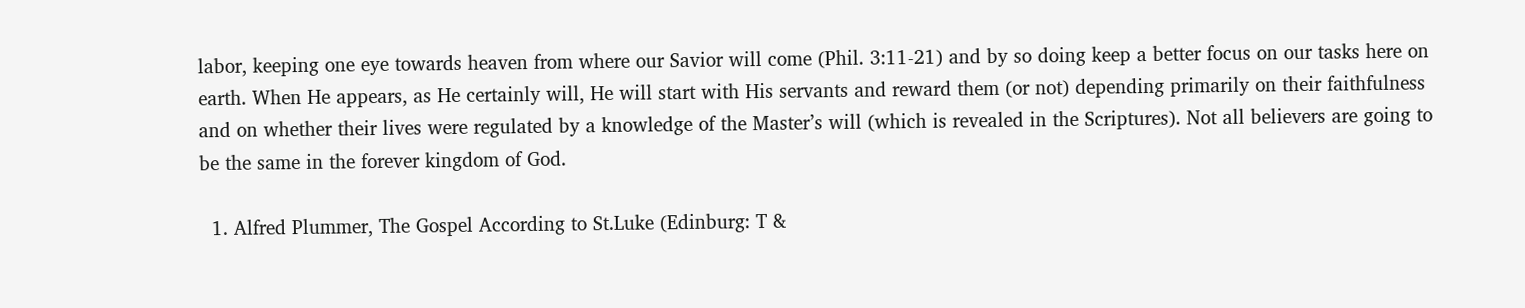labor, keeping one eye towards heaven from where our Savior will come (Phil. 3:11-21) and by so doing keep a better focus on our tasks here on earth. When He appears, as He certainly will, He will start with His servants and reward them (or not) depending primarily on their faithfulness and on whether their lives were regulated by a knowledge of the Master’s will (which is revealed in the Scriptures). Not all believers are going to be the same in the forever kingdom of God.

  1. Alfred Plummer, The Gospel According to St.Luke (Edinburg: T &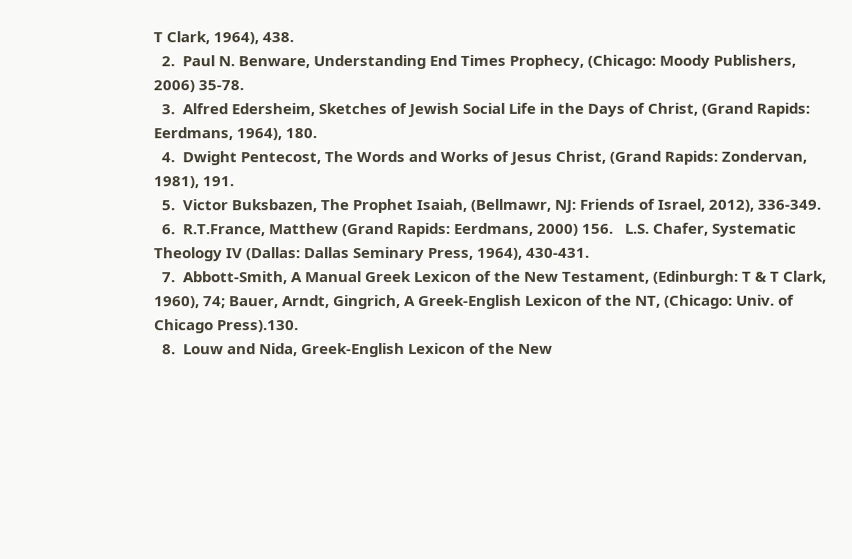T Clark, 1964), 438.
  2.  Paul N. Benware, Understanding End Times Prophecy, (Chicago: Moody Publishers, 2006) 35-78.
  3.  Alfred Edersheim, Sketches of Jewish Social Life in the Days of Christ, (Grand Rapids: Eerdmans, 1964), 180.
  4.  Dwight Pentecost, The Words and Works of Jesus Christ, (Grand Rapids: Zondervan, 1981), 191.
  5.  Victor Buksbazen, The Prophet Isaiah, (Bellmawr, NJ: Friends of Israel, 2012), 336-349.
  6.  R.T.France, Matthew (Grand Rapids: Eerdmans, 2000) 156.   L.S. Chafer, Systematic Theology IV (Dallas: Dallas Seminary Press, 1964), 430-431.
  7.  Abbott-Smith, A Manual Greek Lexicon of the New Testament, (Edinburgh: T & T Clark, 1960), 74; Bauer, Arndt, Gingrich, A Greek-English Lexicon of the NT, (Chicago: Univ. of Chicago Press).130.
  8.  Louw and Nida, Greek-English Lexicon of the New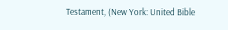Testament, (New York: United Bible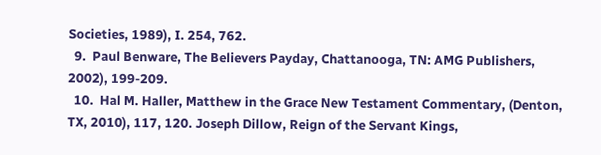Societies, 1989), I. 254, 762.
  9.  Paul Benware, The Believers Payday, Chattanooga, TN: AMG Publishers, 2002), 199-209.
  10.  Hal M. Haller, Matthew in the Grace New Testament Commentary, (Denton, TX, 2010), 117, 120. Joseph Dillow, Reign of the Servant Kings,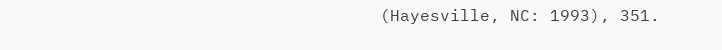(Hayesville, NC: 1993), 351.